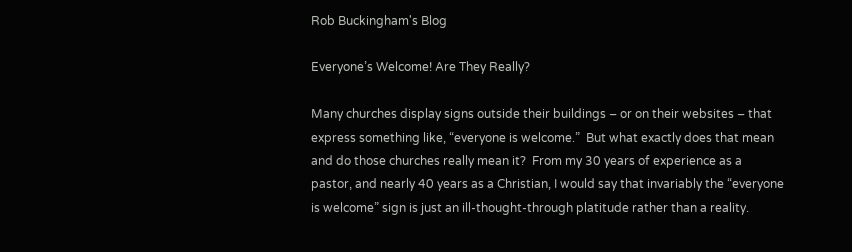Rob Buckingham's Blog

Everyone’s Welcome! Are They Really?

Many churches display signs outside their buildings – or on their websites – that express something like, “everyone is welcome.”  But what exactly does that mean and do those churches really mean it?  From my 30 years of experience as a pastor, and nearly 40 years as a Christian, I would say that invariably the “everyone is welcome” sign is just an ill-thought-through platitude rather than a reality.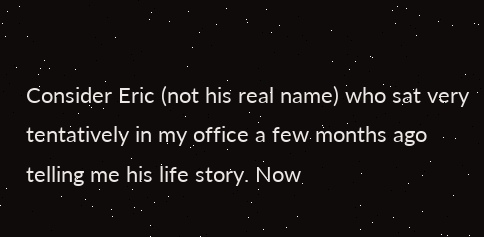Consider Eric (not his real name) who sat very tentatively in my office a few months ago telling me his life story. Now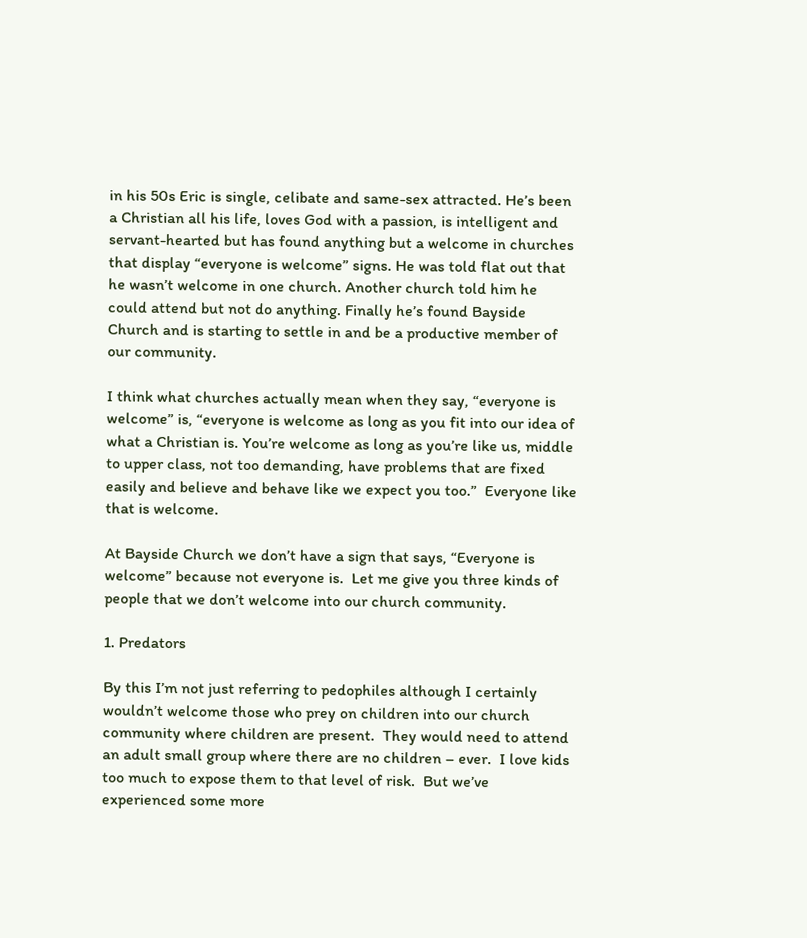in his 50s Eric is single, celibate and same-sex attracted. He’s been a Christian all his life, loves God with a passion, is intelligent and servant-hearted but has found anything but a welcome in churches that display “everyone is welcome” signs. He was told flat out that he wasn’t welcome in one church. Another church told him he could attend but not do anything. Finally he’s found Bayside Church and is starting to settle in and be a productive member of our community.

I think what churches actually mean when they say, “everyone is welcome” is, “everyone is welcome as long as you fit into our idea of what a Christian is. You’re welcome as long as you’re like us, middle to upper class, not too demanding, have problems that are fixed easily and believe and behave like we expect you too.”  Everyone like that is welcome.

At Bayside Church we don’t have a sign that says, “Everyone is welcome” because not everyone is.  Let me give you three kinds of people that we don’t welcome into our church community.

1. Predators

By this I’m not just referring to pedophiles although I certainly wouldn’t welcome those who prey on children into our church community where children are present.  They would need to attend an adult small group where there are no children – ever.  I love kids too much to expose them to that level of risk.  But we’ve experienced some more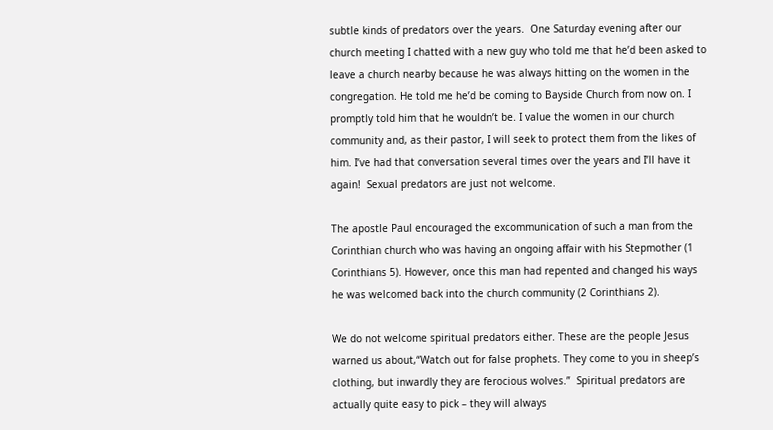subtle kinds of predators over the years.  One Saturday evening after our church meeting I chatted with a new guy who told me that he’d been asked to leave a church nearby because he was always hitting on the women in the congregation. He told me he’d be coming to Bayside Church from now on. I promptly told him that he wouldn’t be. I value the women in our church community and, as their pastor, I will seek to protect them from the likes of him. I’ve had that conversation several times over the years and I’ll have it again!  Sexual predators are just not welcome.

The apostle Paul encouraged the excommunication of such a man from the Corinthian church who was having an ongoing affair with his Stepmother (1 Corinthians 5). However, once this man had repented and changed his ways he was welcomed back into the church community (2 Corinthians 2).

We do not welcome spiritual predators either. These are the people Jesus warned us about,“Watch out for false prophets. They come to you in sheep’s clothing, but inwardly they are ferocious wolves.”  Spiritual predators are actually quite easy to pick – they will always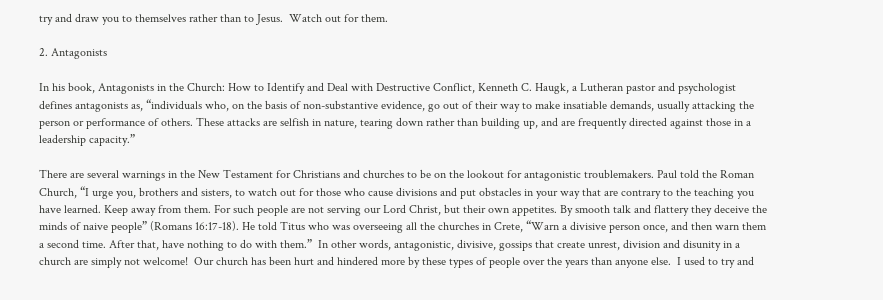try and draw you to themselves rather than to Jesus.  Watch out for them.

2. Antagonists

In his book, Antagonists in the Church: How to Identify and Deal with Destructive Conflict, Kenneth C. Haugk, a Lutheran pastor and psychologist defines antagonists as, “individuals who, on the basis of non-substantive evidence, go out of their way to make insatiable demands, usually attacking the person or performance of others. These attacks are selfish in nature, tearing down rather than building up, and are frequently directed against those in a leadership capacity.”

There are several warnings in the New Testament for Christians and churches to be on the lookout for antagonistic troublemakers. Paul told the Roman Church, “I urge you, brothers and sisters, to watch out for those who cause divisions and put obstacles in your way that are contrary to the teaching you have learned. Keep away from them. For such people are not serving our Lord Christ, but their own appetites. By smooth talk and flattery they deceive the minds of naive people” (Romans 16:17-18). He told Titus who was overseeing all the churches in Crete, “Warn a divisive person once, and then warn them a second time. After that, have nothing to do with them.”  In other words, antagonistic, divisive, gossips that create unrest, division and disunity in a church are simply not welcome!  Our church has been hurt and hindered more by these types of people over the years than anyone else.  I used to try and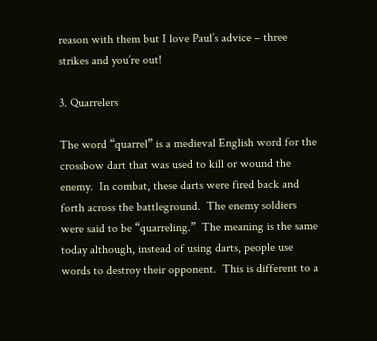reason with them but I love Paul’s advice – three strikes and you’re out!

3. Quarrelers

The word “quarrel” is a medieval English word for the crossbow dart that was used to kill or wound the enemy.  In combat, these darts were fired back and forth across the battleground.  The enemy soldiers were said to be “quarreling.”  The meaning is the same today although, instead of using darts, people use words to destroy their opponent.  This is different to a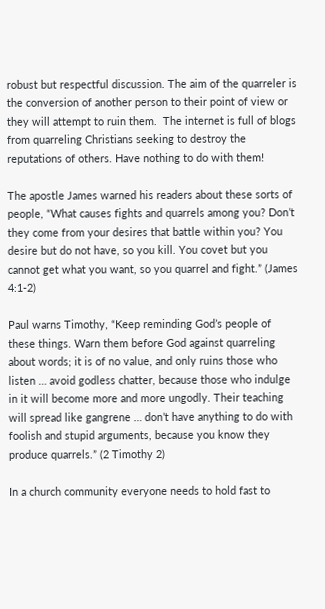robust but respectful discussion. The aim of the quarreler is the conversion of another person to their point of view or they will attempt to ruin them.  The internet is full of blogs from quarreling Christians seeking to destroy the reputations of others. Have nothing to do with them!

The apostle James warned his readers about these sorts of people, “What causes fights and quarrels among you? Don’t they come from your desires that battle within you? You desire but do not have, so you kill. You covet but you cannot get what you want, so you quarrel and fight.” (James 4:1-2)

Paul warns Timothy, “Keep reminding God’s people of these things. Warn them before God against quarreling about words; it is of no value, and only ruins those who listen … avoid godless chatter, because those who indulge in it will become more and more ungodly. Their teaching will spread like gangrene … don’t have anything to do with foolish and stupid arguments, because you know they produce quarrels.” (2 Timothy 2)

In a church community everyone needs to hold fast to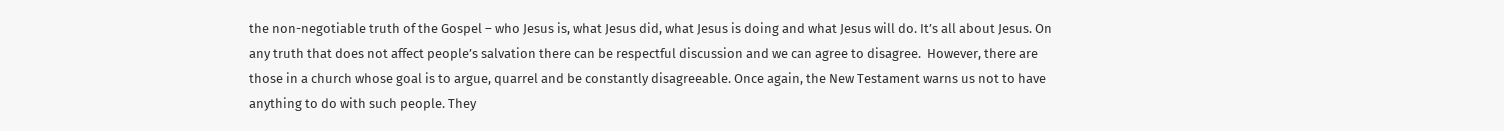the non-negotiable truth of the Gospel – who Jesus is, what Jesus did, what Jesus is doing and what Jesus will do. It’s all about Jesus. On any truth that does not affect people’s salvation there can be respectful discussion and we can agree to disagree.  However, there are those in a church whose goal is to argue, quarrel and be constantly disagreeable. Once again, the New Testament warns us not to have anything to do with such people. They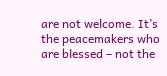are not welcome. It’s the peacemakers who are blessed – not the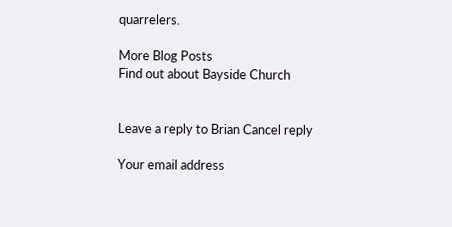quarrelers.

More Blog Posts
Find out about Bayside Church


Leave a reply to Brian Cancel reply

Your email address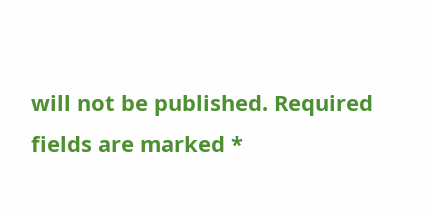will not be published. Required fields are marked *